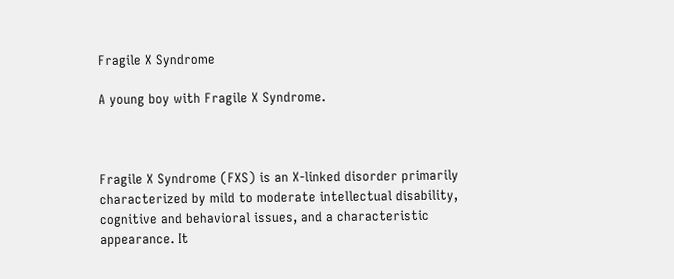Fragile X Syndrome

A young boy with Fragile X Syndrome.



Fragile X Syndrome (FXS) is an X-linked disorder primarily characterized by mild to moderate intellectual disability, cognitive and behavioral issues, and a characteristic appearance. It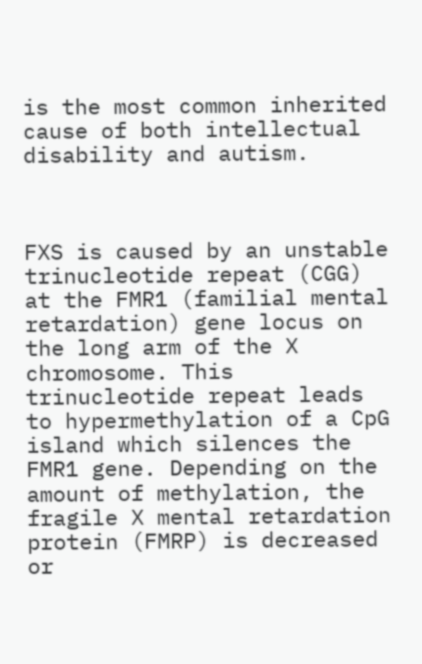is the most common inherited cause of both intellectual disability and autism.



FXS is caused by an unstable trinucleotide repeat (CGG) at the FMR1 (familial mental retardation) gene locus on the long arm of the X chromosome. This trinucleotide repeat leads to hypermethylation of a CpG island which silences the FMR1 gene. Depending on the amount of methylation, the fragile X mental retardation protein (FMRP) is decreased or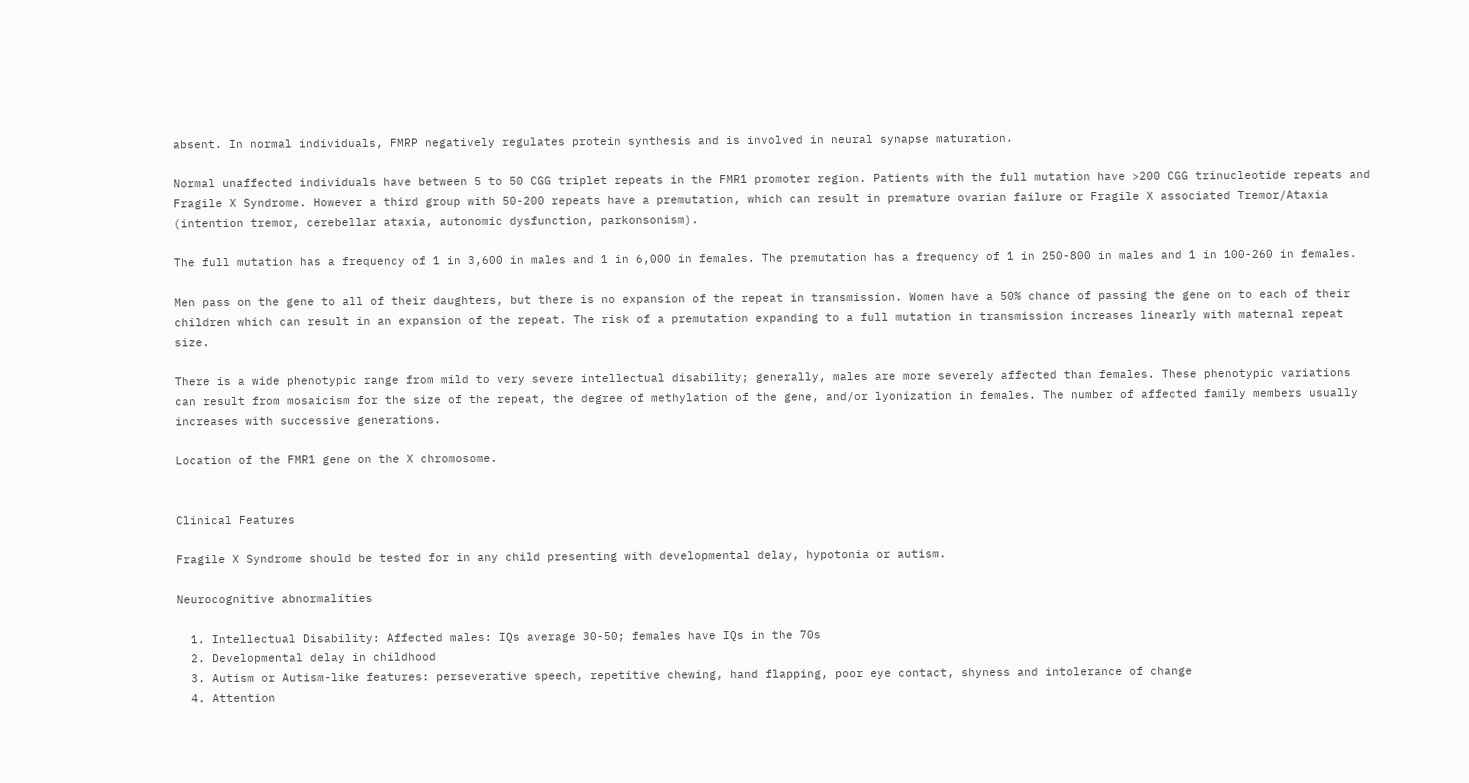absent. In normal individuals, FMRP negatively regulates protein synthesis and is involved in neural synapse maturation.

Normal unaffected individuals have between 5 to 50 CGG triplet repeats in the FMR1 promoter region. Patients with the full mutation have >200 CGG trinucleotide repeats and Fragile X Syndrome. However a third group with 50-200 repeats have a premutation, which can result in premature ovarian failure or Fragile X associated Tremor/Ataxia (intention tremor, cerebellar ataxia, autonomic dysfunction, parkonsonism).

The full mutation has a frequency of 1 in 3,600 in males and 1 in 6,000 in females. The premutation has a frequency of 1 in 250-800 in males and 1 in 100-260 in females.

Men pass on the gene to all of their daughters, but there is no expansion of the repeat in transmission. Women have a 50% chance of passing the gene on to each of their children which can result in an expansion of the repeat. The risk of a premutation expanding to a full mutation in transmission increases linearly with maternal repeat size.

There is a wide phenotypic range from mild to very severe intellectual disability; generally, males are more severely affected than females. These phenotypic variations can result from mosaicism for the size of the repeat, the degree of methylation of the gene, and/or lyonization in females. The number of affected family members usually increases with successive generations.

Location of the FMR1 gene on the X chromosome.


Clinical Features

Fragile X Syndrome should be tested for in any child presenting with developmental delay, hypotonia or autism.

Neurocognitive abnormalities

  1. Intellectual Disability: Affected males: IQs average 30-50; females have IQs in the 70s
  2. Developmental delay in childhood
  3. Autism or Autism-like features: perseverative speech, repetitive chewing, hand flapping, poor eye contact, shyness and intolerance of change
  4. Attention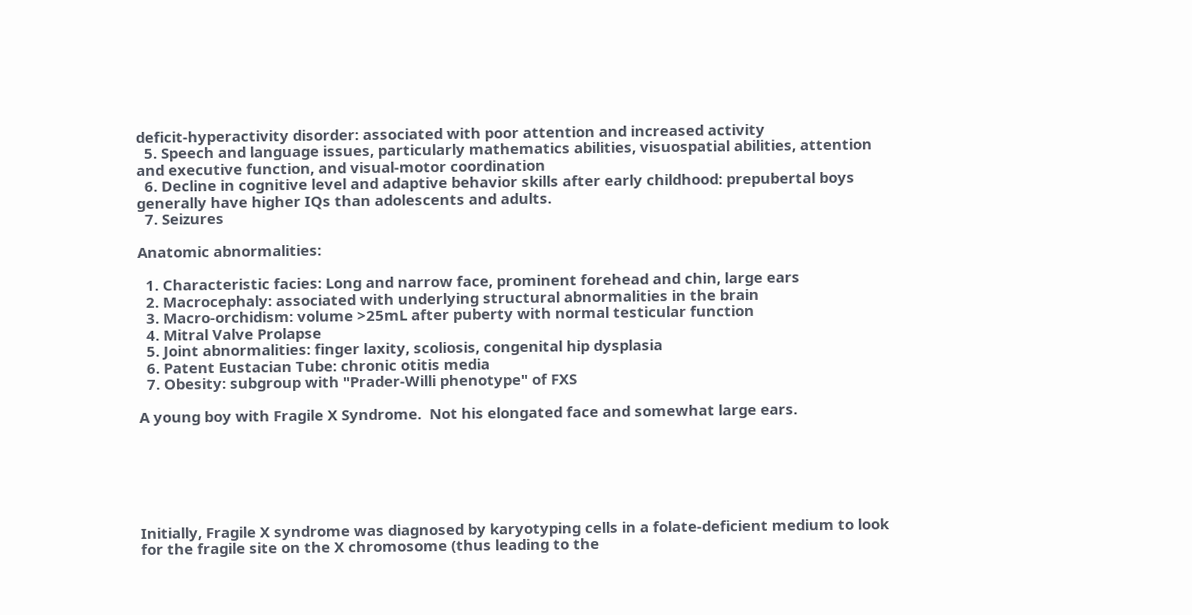deficit-hyperactivity disorder: associated with poor attention and increased activity
  5. Speech and language issues, particularly mathematics abilities, visuospatial abilities, attention and executive function, and visual-motor coordination
  6. Decline in cognitive level and adaptive behavior skills after early childhood: prepubertal boys generally have higher IQs than adolescents and adults.
  7. Seizures

Anatomic abnormalities:

  1. Characteristic facies: Long and narrow face, prominent forehead and chin, large ears
  2. Macrocephaly: associated with underlying structural abnormalities in the brain
  3. Macro-orchidism: volume >25mL after puberty with normal testicular function
  4. Mitral Valve Prolapse
  5. Joint abnormalities: finger laxity, scoliosis, congenital hip dysplasia
  6. Patent Eustacian Tube: chronic otitis media
  7. Obesity: subgroup with "Prader-Willi phenotype" of FXS

A young boy with Fragile X Syndrome.  Not his elongated face and somewhat large ears.






Initially, Fragile X syndrome was diagnosed by karyotyping cells in a folate-deficient medium to look for the fragile site on the X chromosome (thus leading to the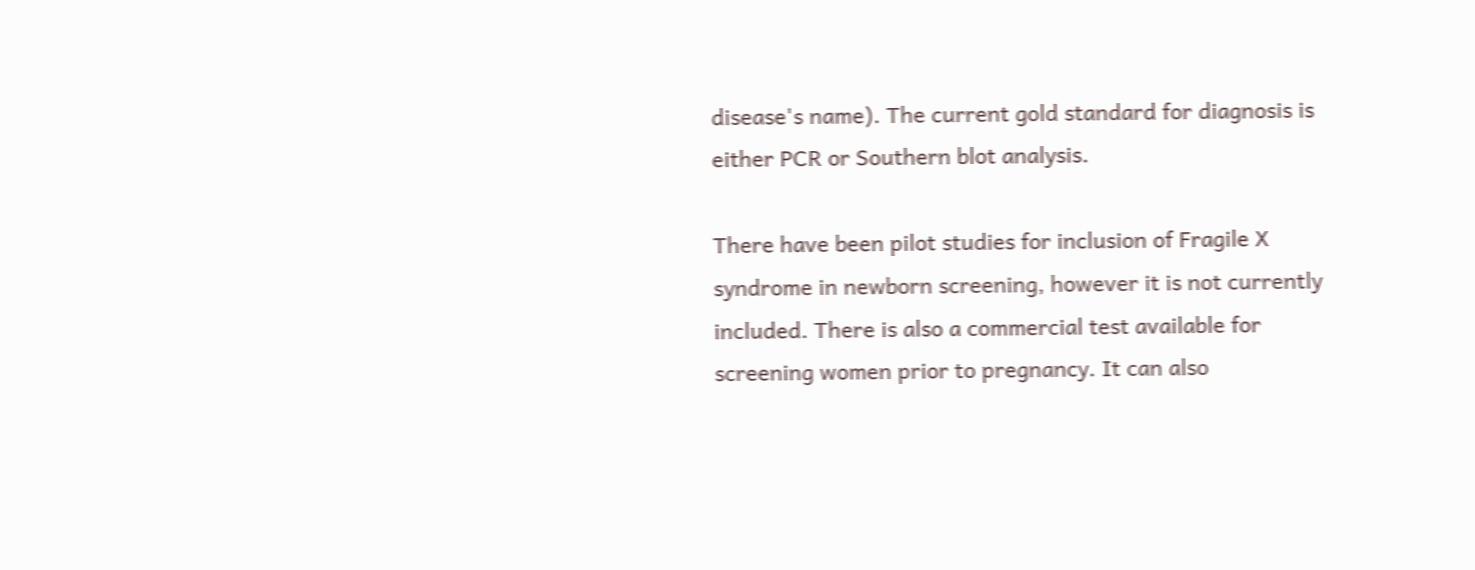disease's name). The current gold standard for diagnosis is either PCR or Southern blot analysis.

There have been pilot studies for inclusion of Fragile X syndrome in newborn screening, however it is not currently included. There is also a commercial test available for screening women prior to pregnancy. It can also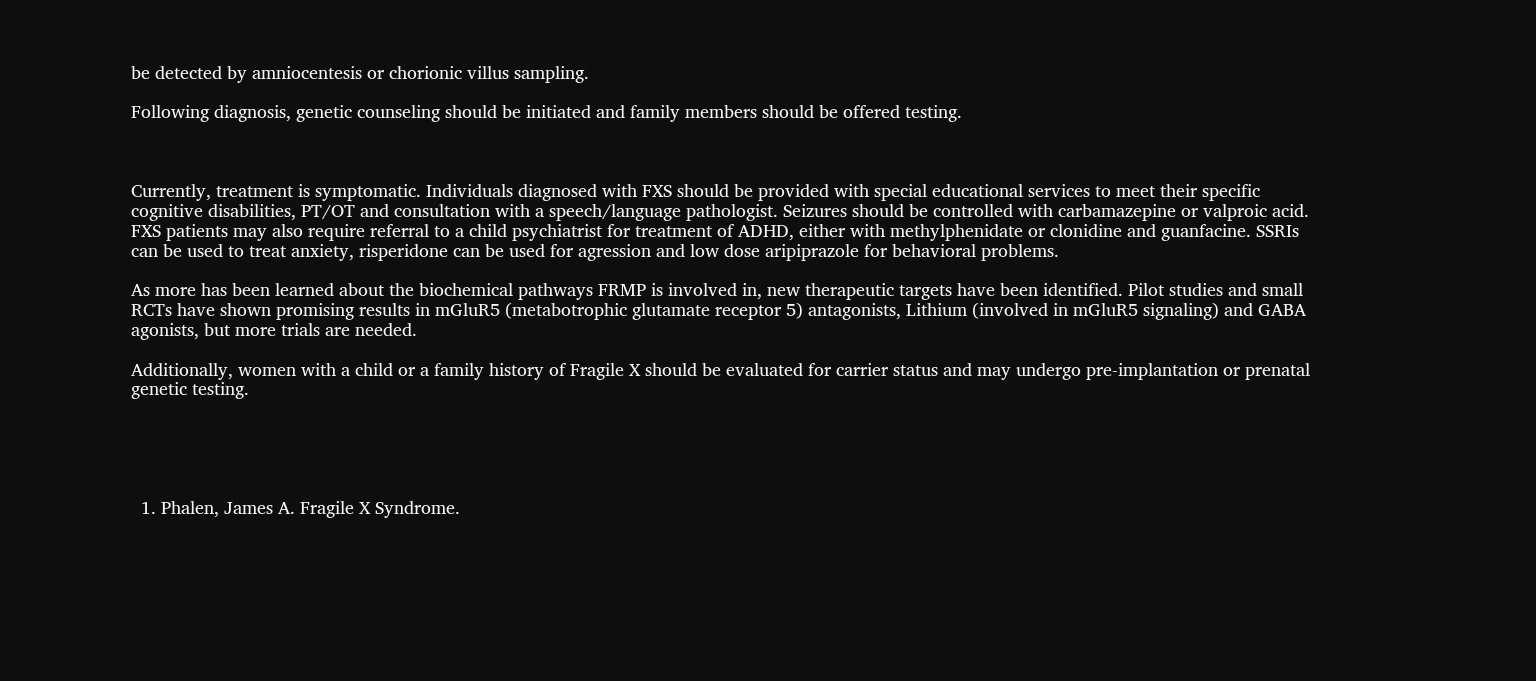be detected by amniocentesis or chorionic villus sampling.

Following diagnosis, genetic counseling should be initiated and family members should be offered testing.



Currently, treatment is symptomatic. Individuals diagnosed with FXS should be provided with special educational services to meet their specific cognitive disabilities, PT/OT and consultation with a speech/language pathologist. Seizures should be controlled with carbamazepine or valproic acid. FXS patients may also require referral to a child psychiatrist for treatment of ADHD, either with methylphenidate or clonidine and guanfacine. SSRIs can be used to treat anxiety, risperidone can be used for agression and low dose aripiprazole for behavioral problems.

As more has been learned about the biochemical pathways FRMP is involved in, new therapeutic targets have been identified. Pilot studies and small RCTs have shown promising results in mGluR5 (metabotrophic glutamate receptor 5) antagonists, Lithium (involved in mGluR5 signaling) and GABA agonists, but more trials are needed.

Additionally, women with a child or a family history of Fragile X should be evaluated for carrier status and may undergo pre-implantation or prenatal genetic testing.





  1. Phalen, James A. Fragile X Syndrome.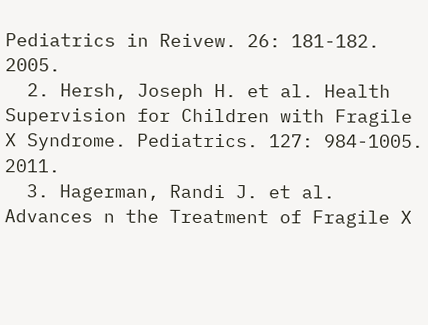Pediatrics in Reivew. 26: 181-182. 2005.
  2. Hersh, Joseph H. et al. Health Supervision for Children with Fragile X Syndrome. Pediatrics. 127: 984-1005. 2011.
  3. Hagerman, Randi J. et al. Advances n the Treatment of Fragile X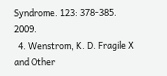Syndrome. 123: 378-385. 2009.
  4. Wenstrom, K. D. Fragile X and Other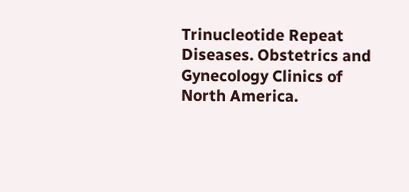Trinucleotide Repeat Diseases. Obstetrics and Gynecology Clinics of North America.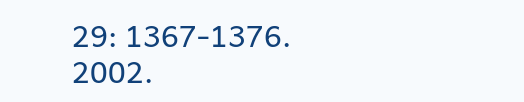29: 1367-1376. 2002.